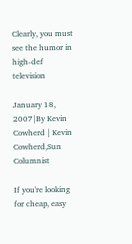Clearly, you must see the humor in high-def television

January 18, 2007|By Kevin Cowherd | Kevin Cowherd,Sun Columnist

If you're looking for cheap, easy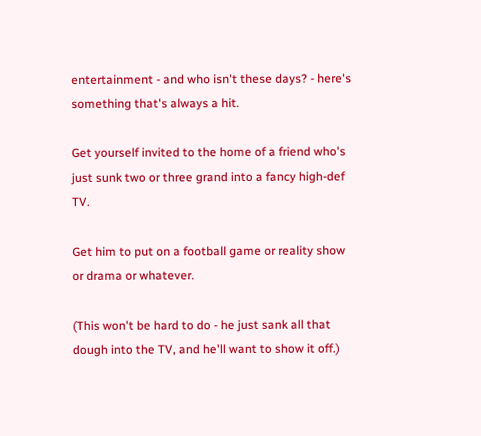entertainment - and who isn't these days? - here's something that's always a hit.

Get yourself invited to the home of a friend who's just sunk two or three grand into a fancy high-def TV.

Get him to put on a football game or reality show or drama or whatever.

(This won't be hard to do - he just sank all that dough into the TV, and he'll want to show it off.)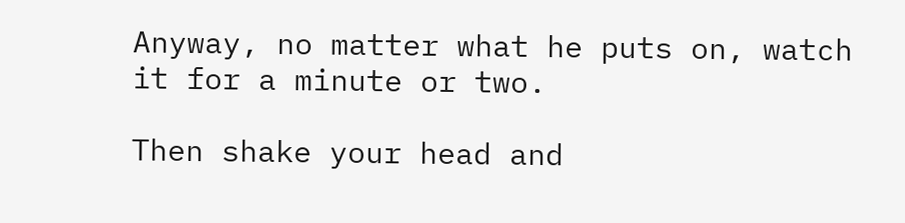Anyway, no matter what he puts on, watch it for a minute or two.

Then shake your head and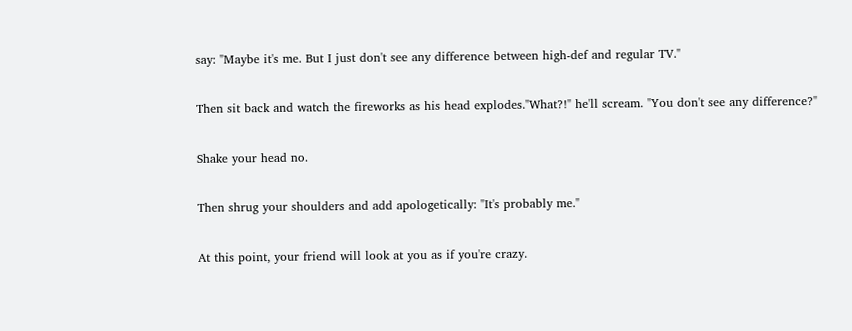say: "Maybe it's me. But I just don't see any difference between high-def and regular TV."

Then sit back and watch the fireworks as his head explodes."What?!" he'll scream. "You don't see any difference?"

Shake your head no.

Then shrug your shoulders and add apologetically: "It's probably me."

At this point, your friend will look at you as if you're crazy.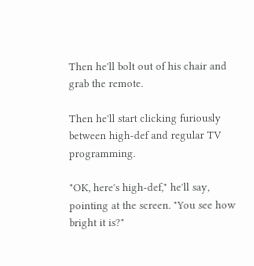Then he'll bolt out of his chair and grab the remote.

Then he'll start clicking furiously between high-def and regular TV programming.

"OK, here's high-def," he'll say, pointing at the screen. "You see how bright it is?"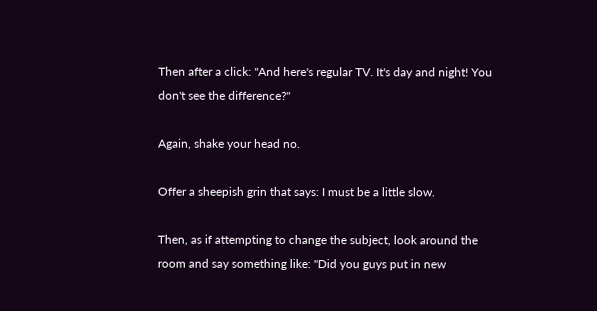Then after a click: "And here's regular TV. It's day and night! You don't see the difference?"

Again, shake your head no.

Offer a sheepish grin that says: I must be a little slow.

Then, as if attempting to change the subject, look around the room and say something like: "Did you guys put in new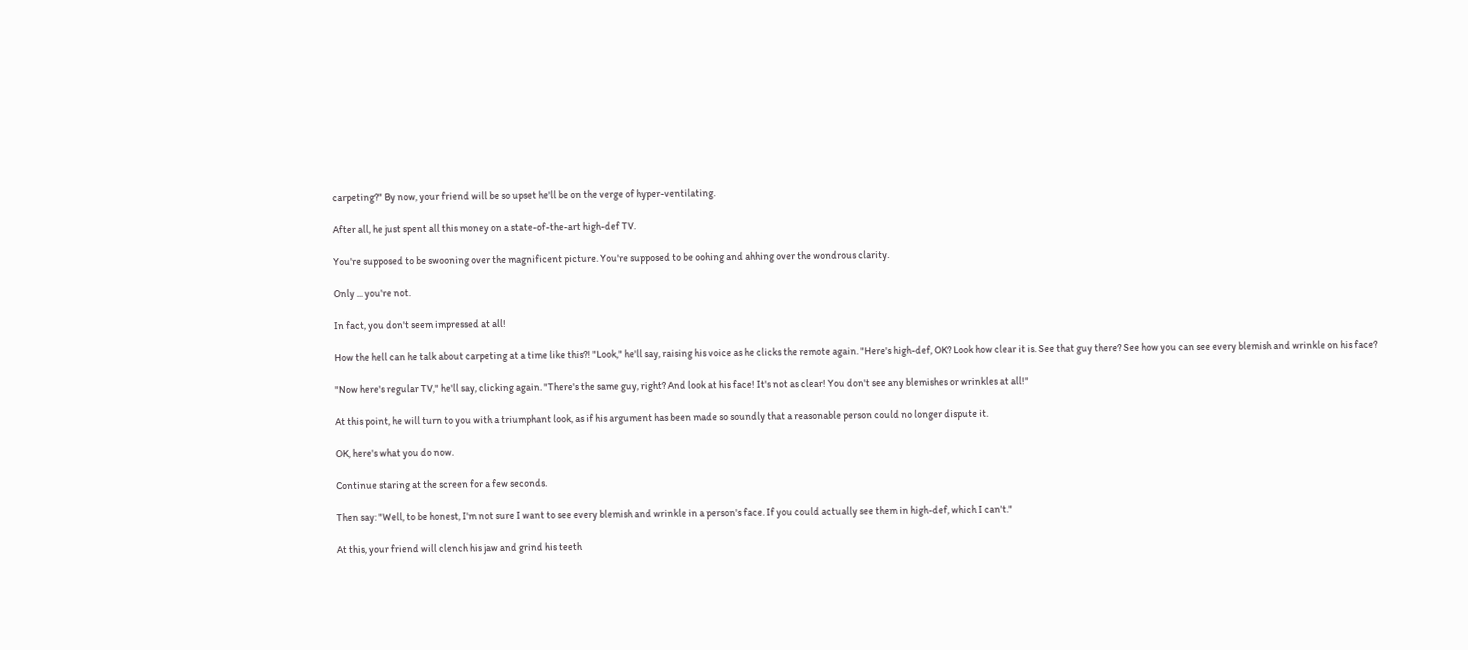carpeting?" By now, your friend will be so upset he'll be on the verge of hyper-ventilating.

After all, he just spent all this money on a state-of-the-art high-def TV.

You're supposed to be swooning over the magnificent picture. You're supposed to be oohing and ahhing over the wondrous clarity.

Only ... you're not.

In fact, you don't seem impressed at all!

How the hell can he talk about carpeting at a time like this?! "Look," he'll say, raising his voice as he clicks the remote again. "Here's high-def, OK? Look how clear it is. See that guy there? See how you can see every blemish and wrinkle on his face?

"Now here's regular TV," he'll say, clicking again. "There's the same guy, right? And look at his face! It's not as clear! You don't see any blemishes or wrinkles at all!"

At this point, he will turn to you with a triumphant look, as if his argument has been made so soundly that a reasonable person could no longer dispute it.

OK, here's what you do now.

Continue staring at the screen for a few seconds.

Then say: "Well, to be honest, I'm not sure I want to see every blemish and wrinkle in a person's face. If you could actually see them in high-def, which I can't."

At this, your friend will clench his jaw and grind his teeth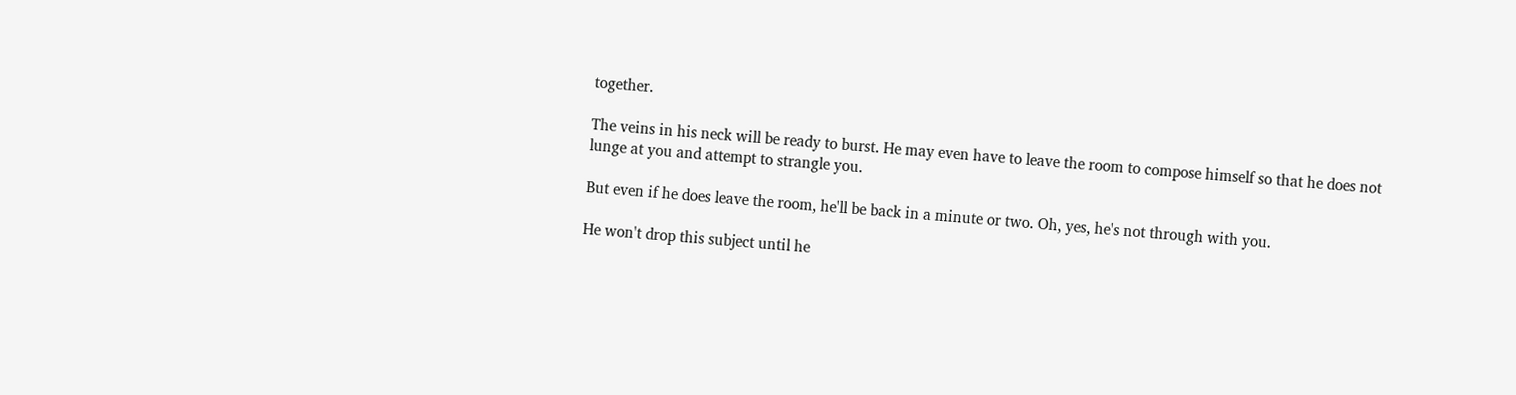together.

The veins in his neck will be ready to burst. He may even have to leave the room to compose himself so that he does not lunge at you and attempt to strangle you.

But even if he does leave the room, he'll be back in a minute or two. Oh, yes, he's not through with you.

He won't drop this subject until he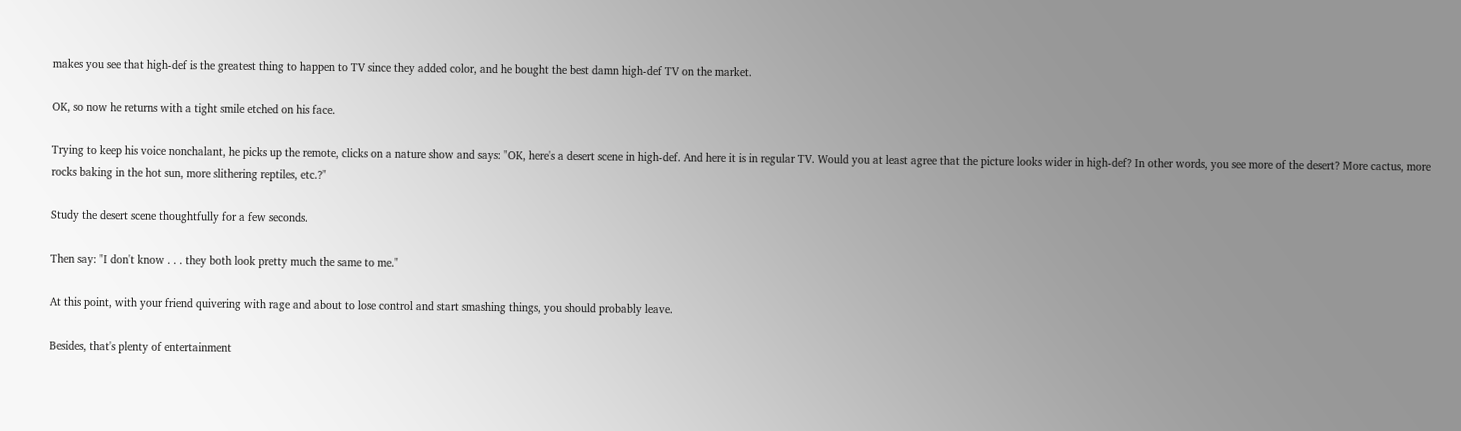makes you see that high-def is the greatest thing to happen to TV since they added color, and he bought the best damn high-def TV on the market.

OK, so now he returns with a tight smile etched on his face.

Trying to keep his voice nonchalant, he picks up the remote, clicks on a nature show and says: "OK, here's a desert scene in high-def. And here it is in regular TV. Would you at least agree that the picture looks wider in high-def? In other words, you see more of the desert? More cactus, more rocks baking in the hot sun, more slithering reptiles, etc.?"

Study the desert scene thoughtfully for a few seconds.

Then say: "I don't know . . . they both look pretty much the same to me."

At this point, with your friend quivering with rage and about to lose control and start smashing things, you should probably leave.

Besides, that's plenty of entertainment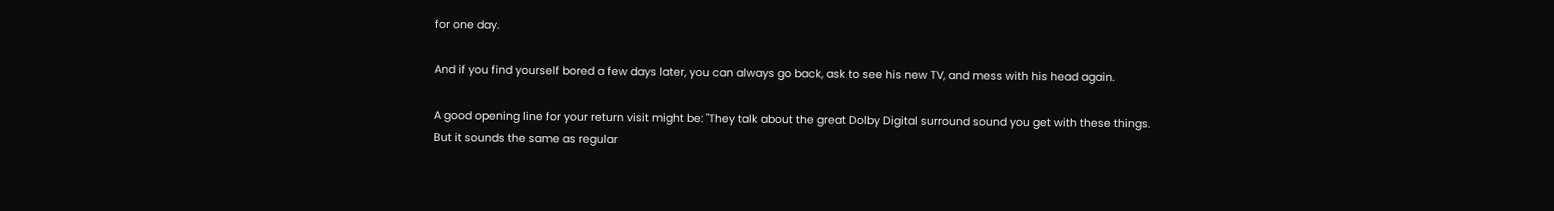for one day.

And if you find yourself bored a few days later, you can always go back, ask to see his new TV, and mess with his head again.

A good opening line for your return visit might be: "They talk about the great Dolby Digital surround sound you get with these things. But it sounds the same as regular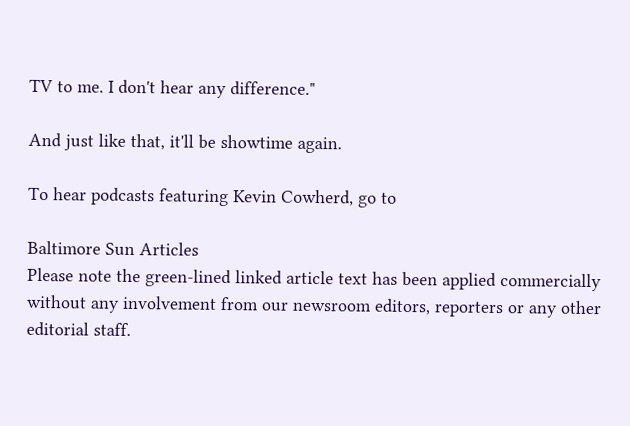TV to me. I don't hear any difference."

And just like that, it'll be showtime again.

To hear podcasts featuring Kevin Cowherd, go to

Baltimore Sun Articles
Please note the green-lined linked article text has been applied commercially without any involvement from our newsroom editors, reporters or any other editorial staff.